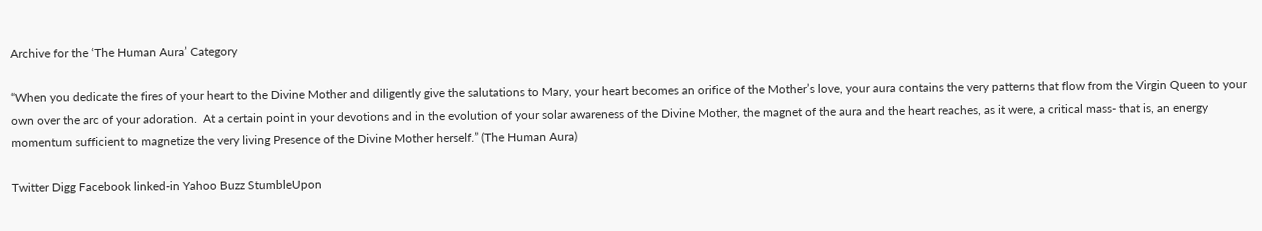Archive for the ‘The Human Aura’ Category

“When you dedicate the fires of your heart to the Divine Mother and diligently give the salutations to Mary, your heart becomes an orifice of the Mother’s love, your aura contains the very patterns that flow from the Virgin Queen to your own over the arc of your adoration.  At a certain point in your devotions and in the evolution of your solar awareness of the Divine Mother, the magnet of the aura and the heart reaches, as it were, a critical mass- that is, an energy momentum sufficient to magnetize the very living Presence of the Divine Mother herself.” (The Human Aura)

Twitter Digg Facebook linked-in Yahoo Buzz StumbleUpon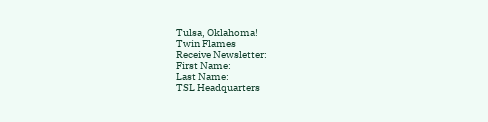Tulsa, Oklahoma!
Twin Flames
Receive Newsletter:
First Name:
Last Name:
TSL Headquarters